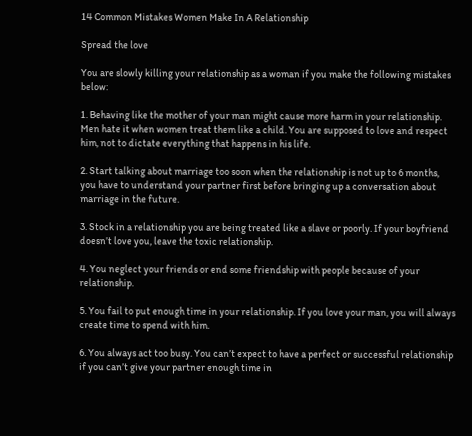14 Common Mistakes Women Make In A Relationship

Spread the love

You are slowly killing your relationship as a woman if you make the following mistakes below:

1. Behaving like the mother of your man might cause more harm in your relationship. Men hate it when women treat them like a child. You are supposed to love and respect him, not to dictate everything that happens in his life.

2. Start talking about marriage too soon when the relationship is not up to 6 months, you have to understand your partner first before bringing up a conversation about marriage in the future.

3. Stock in a relationship you are being treated like a slave or poorly. If your boyfriend doesn’t love you, leave the toxic relationship.

4. You neglect your friends or end some friendship with people because of your relationship.

5. You fail to put enough time in your relationship. If you love your man, you will always create time to spend with him.

6. You always act too busy. You can’t expect to have a perfect or successful relationship if you can’t give your partner enough time in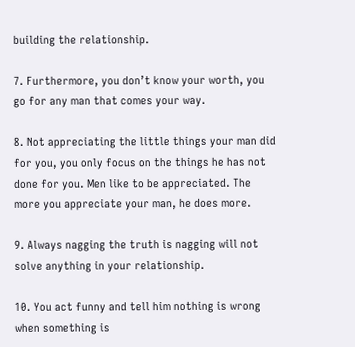building the relationship.

7. Furthermore, you don’t know your worth, you go for any man that comes your way.

8. Not appreciating the little things your man did for you, you only focus on the things he has not done for you. Men like to be appreciated. The more you appreciate your man, he does more.

9. Always nagging the truth is nagging will not solve anything in your relationship.

10. You act funny and tell him nothing is wrong when something is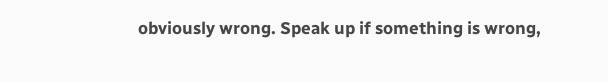obviously wrong. Speak up if something is wrong,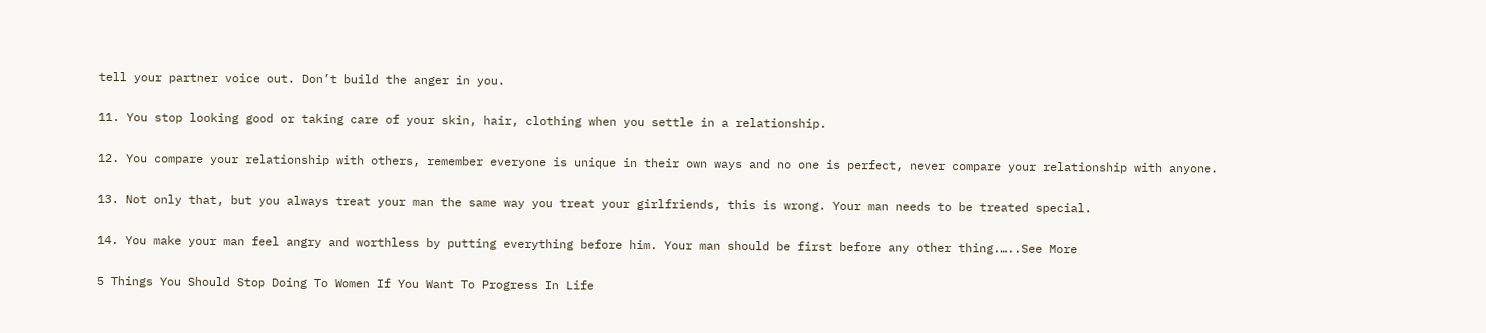tell your partner voice out. Don’t build the anger in you.

11. You stop looking good or taking care of your skin, hair, clothing when you settle in a relationship.

12. You compare your relationship with others, remember everyone is unique in their own ways and no one is perfect, never compare your relationship with anyone.

13. Not only that, but you always treat your man the same way you treat your girlfriends, this is wrong. Your man needs to be treated special.

14. You make your man feel angry and worthless by putting everything before him. Your man should be first before any other thing.…..See More

5 Things You Should Stop Doing To Women If You Want To Progress In Life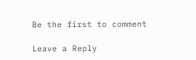Be the first to comment

Leave a Reply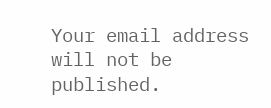Your email address will not be published.